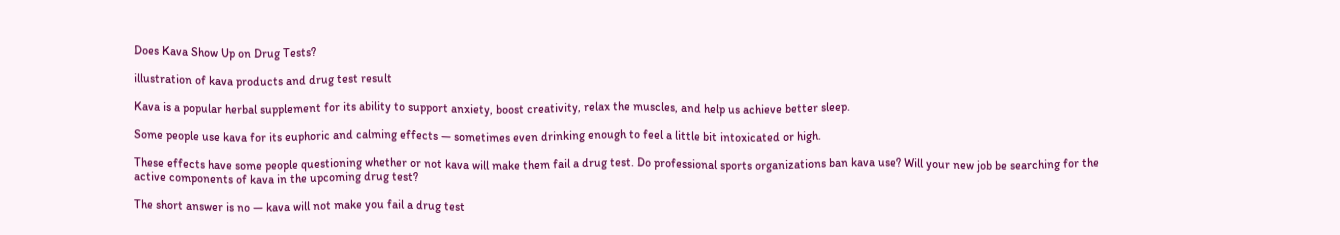Does Kava Show Up on Drug Tests?

illustration of kava products and drug test result

Kava is a popular herbal supplement for its ability to support anxiety, boost creativity, relax the muscles, and help us achieve better sleep.

Some people use kava for its euphoric and calming effects — sometimes even drinking enough to feel a little bit intoxicated or high.

These effects have some people questioning whether or not kava will make them fail a drug test. Do professional sports organizations ban kava use? Will your new job be searching for the active components of kava in the upcoming drug test?

The short answer is no — kava will not make you fail a drug test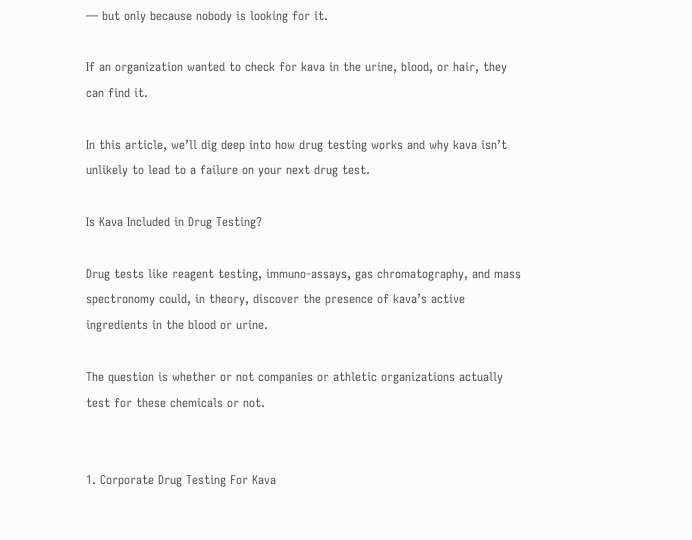— but only because nobody is looking for it.

If an organization wanted to check for kava in the urine, blood, or hair, they can find it.

In this article, we’ll dig deep into how drug testing works and why kava isn’t unlikely to lead to a failure on your next drug test.

Is Kava Included in Drug Testing?

Drug tests like reagent testing, immuno-assays, gas chromatography, and mass spectronomy could, in theory, discover the presence of kava’s active ingredients in the blood or urine.

The question is whether or not companies or athletic organizations actually test for these chemicals or not.


1. Corporate Drug Testing For Kava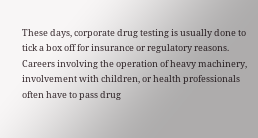These days, corporate drug testing is usually done to tick a box off for insurance or regulatory reasons. Careers involving the operation of heavy machinery, involvement with children, or health professionals often have to pass drug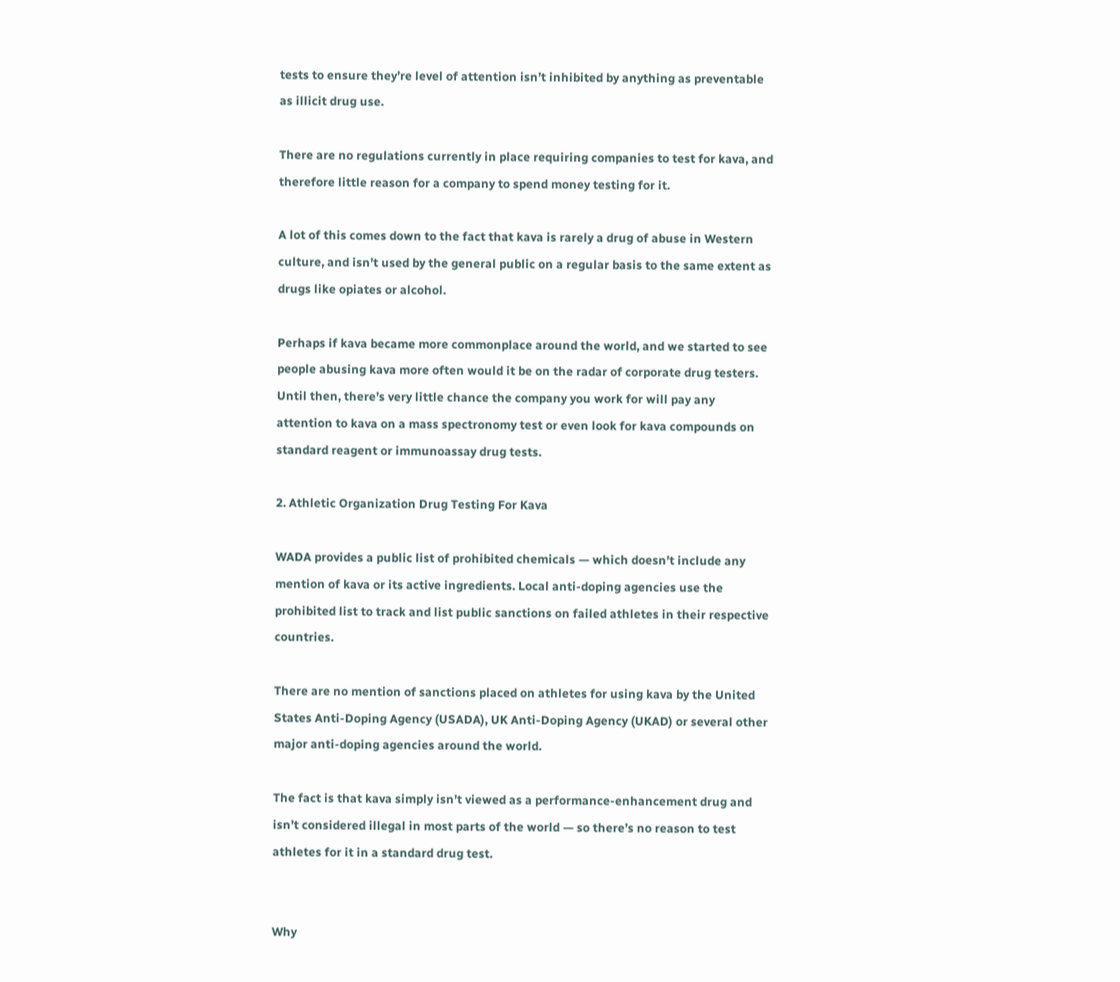tests to ensure they’re level of attention isn’t inhibited by anything as preventable as illicit drug use.

There are no regulations currently in place requiring companies to test for kava, and therefore little reason for a company to spend money testing for it.

A lot of this comes down to the fact that kava is rarely a drug of abuse in Western culture, and isn’t used by the general public on a regular basis to the same extent as drugs like opiates or alcohol.

Perhaps if kava became more commonplace around the world, and we started to see people abusing kava more often would it be on the radar of corporate drug testers. Until then, there’s very little chance the company you work for will pay any attention to kava on a mass spectronomy test or even look for kava compounds on standard reagent or immunoassay drug tests.

2. Athletic Organization Drug Testing For Kava

WADA provides a public list of prohibited chemicals — which doesn’t include any mention of kava or its active ingredients. Local anti-doping agencies use the prohibited list to track and list public sanctions on failed athletes in their respective countries.

There are no mention of sanctions placed on athletes for using kava by the United States Anti-Doping Agency (USADA), UK Anti-Doping Agency (UKAD) or several other major anti-doping agencies around the world.

The fact is that kava simply isn’t viewed as a performance-enhancement drug and isn’t considered illegal in most parts of the world — so there’s no reason to test athletes for it in a standard drug test.


Why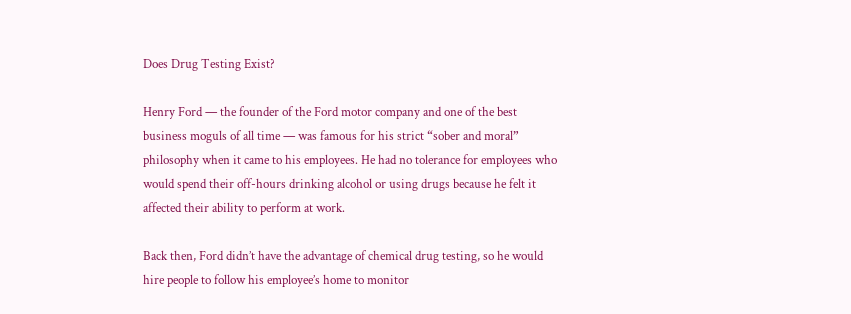Does Drug Testing Exist?

Henry Ford — the founder of the Ford motor company and one of the best business moguls of all time — was famous for his strict “sober and moral” philosophy when it came to his employees. He had no tolerance for employees who would spend their off-hours drinking alcohol or using drugs because he felt it affected their ability to perform at work.

Back then, Ford didn’t have the advantage of chemical drug testing, so he would hire people to follow his employee’s home to monitor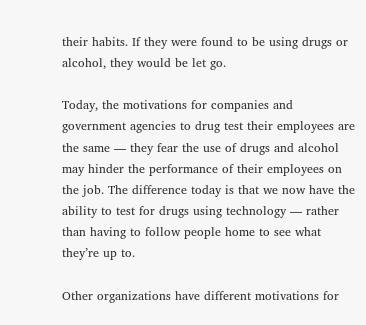their habits. If they were found to be using drugs or alcohol, they would be let go.

Today, the motivations for companies and government agencies to drug test their employees are the same — they fear the use of drugs and alcohol may hinder the performance of their employees on the job. The difference today is that we now have the ability to test for drugs using technology — rather than having to follow people home to see what they’re up to.

Other organizations have different motivations for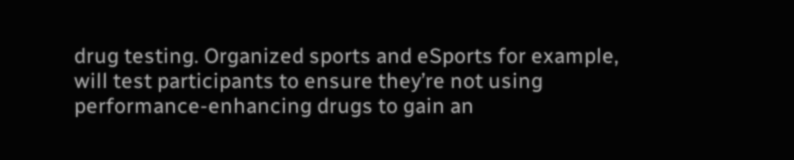drug testing. Organized sports and eSports for example, will test participants to ensure they’re not using performance-enhancing drugs to gain an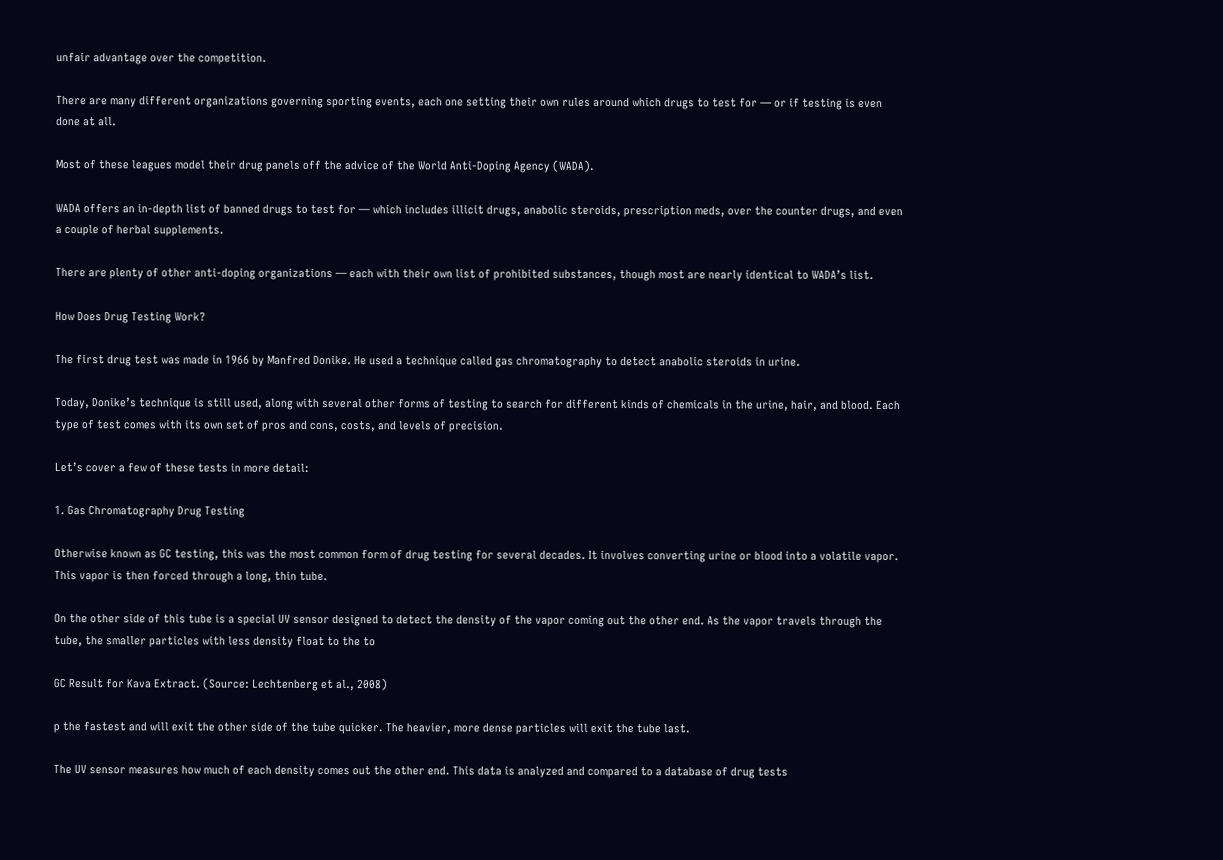unfair advantage over the competition.

There are many different organizations governing sporting events, each one setting their own rules around which drugs to test for — or if testing is even done at all.

Most of these leagues model their drug panels off the advice of the World Anti-Doping Agency (WADA).

WADA offers an in-depth list of banned drugs to test for — which includes illicit drugs, anabolic steroids, prescription meds, over the counter drugs, and even a couple of herbal supplements.

There are plenty of other anti-doping organizations — each with their own list of prohibited substances, though most are nearly identical to WADA’s list.

How Does Drug Testing Work?

The first drug test was made in 1966 by Manfred Donike. He used a technique called gas chromatography to detect anabolic steroids in urine.

Today, Donike’s technique is still used, along with several other forms of testing to search for different kinds of chemicals in the urine, hair, and blood. Each type of test comes with its own set of pros and cons, costs, and levels of precision.

Let’s cover a few of these tests in more detail:

1. Gas Chromatography Drug Testing

Otherwise known as GC testing, this was the most common form of drug testing for several decades. It involves converting urine or blood into a volatile vapor. This vapor is then forced through a long, thin tube.

On the other side of this tube is a special UV sensor designed to detect the density of the vapor coming out the other end. As the vapor travels through the tube, the smaller particles with less density float to the to

GC Result for Kava Extract. (Source: Lechtenberg et al., 2008)

p the fastest and will exit the other side of the tube quicker. The heavier, more dense particles will exit the tube last.

The UV sensor measures how much of each density comes out the other end. This data is analyzed and compared to a database of drug tests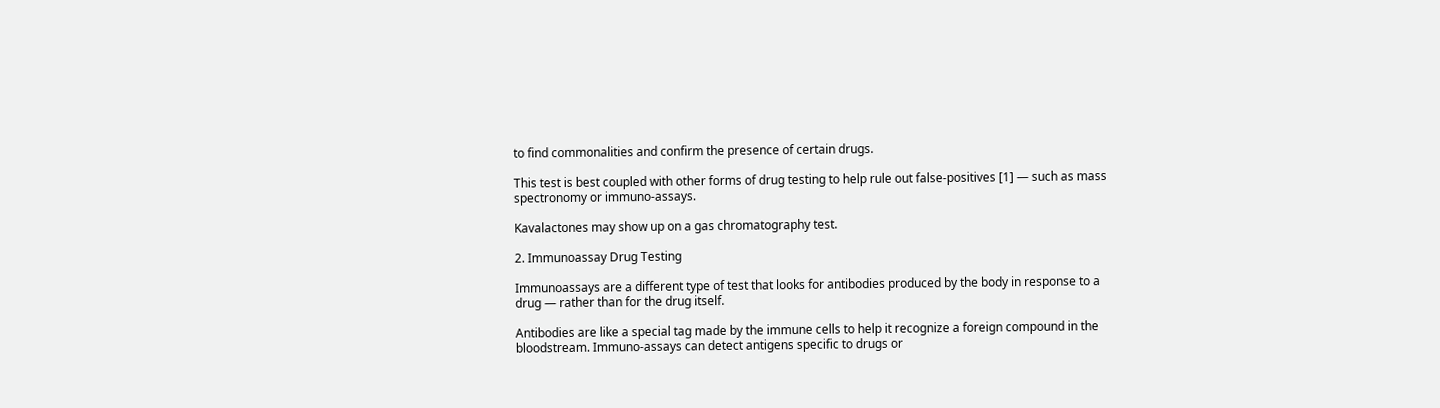to find commonalities and confirm the presence of certain drugs.

This test is best coupled with other forms of drug testing to help rule out false-positives [1] — such as mass spectronomy or immuno-assays.

Kavalactones may show up on a gas chromatography test.

2. Immunoassay Drug Testing

Immunoassays are a different type of test that looks for antibodies produced by the body in response to a drug — rather than for the drug itself.

Antibodies are like a special tag made by the immune cells to help it recognize a foreign compound in the bloodstream. Immuno-assays can detect antigens specific to drugs or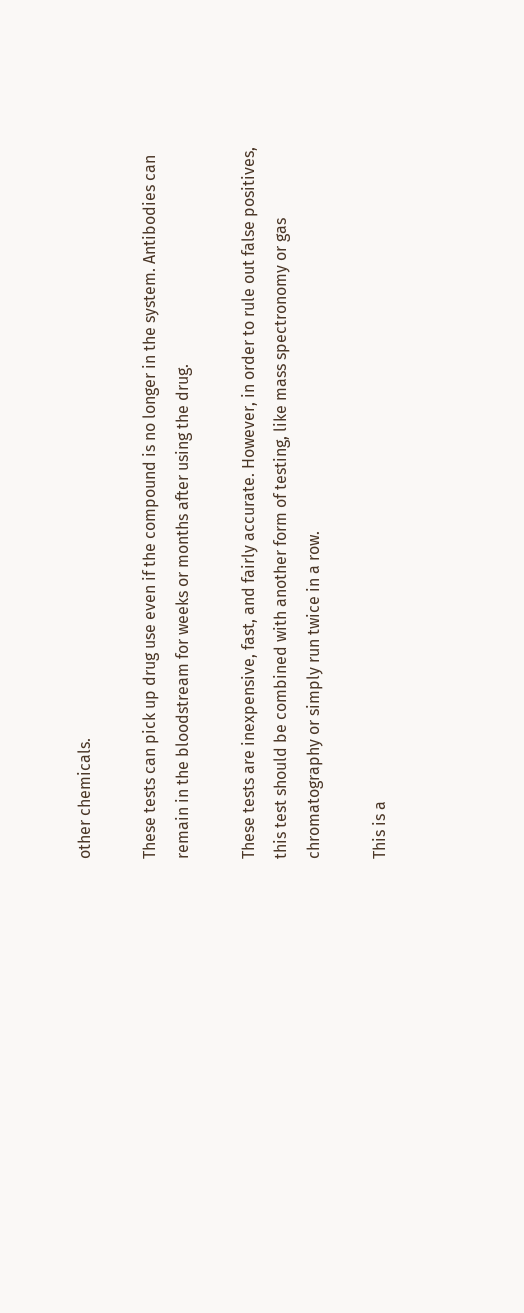other chemicals.

These tests can pick up drug use even if the compound is no longer in the system. Antibodies can remain in the bloodstream for weeks or months after using the drug.

These tests are inexpensive, fast, and fairly accurate. However, in order to rule out false positives, this test should be combined with another form of testing, like mass spectronomy or gas chromatography or simply run twice in a row.

This is a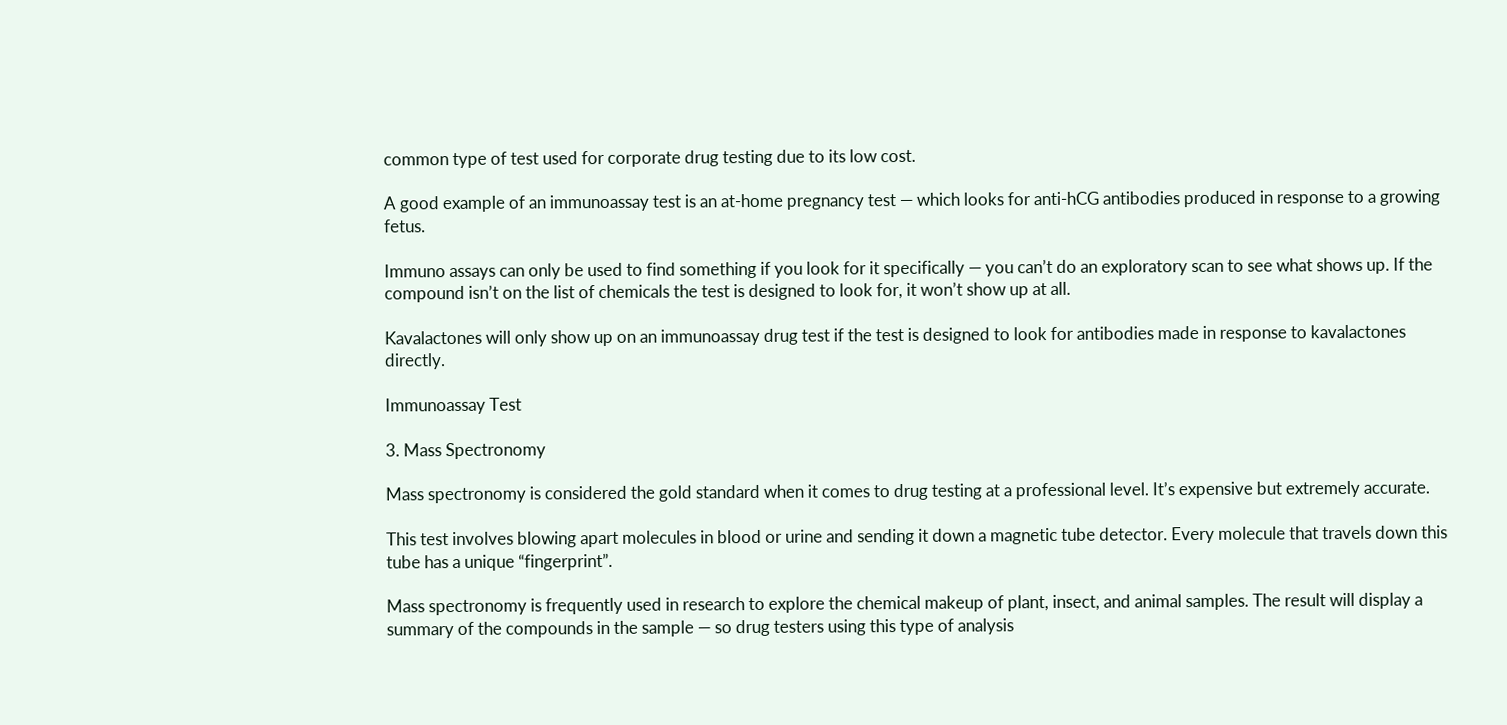common type of test used for corporate drug testing due to its low cost.

A good example of an immunoassay test is an at-home pregnancy test — which looks for anti-hCG antibodies produced in response to a growing fetus.

Immuno assays can only be used to find something if you look for it specifically — you can’t do an exploratory scan to see what shows up. If the compound isn’t on the list of chemicals the test is designed to look for, it won’t show up at all.

Kavalactones will only show up on an immunoassay drug test if the test is designed to look for antibodies made in response to kavalactones directly.

Immunoassay Test

3. Mass Spectronomy

Mass spectronomy is considered the gold standard when it comes to drug testing at a professional level. It’s expensive but extremely accurate.

This test involves blowing apart molecules in blood or urine and sending it down a magnetic tube detector. Every molecule that travels down this tube has a unique “fingerprint”.

Mass spectronomy is frequently used in research to explore the chemical makeup of plant, insect, and animal samples. The result will display a summary of the compounds in the sample — so drug testers using this type of analysis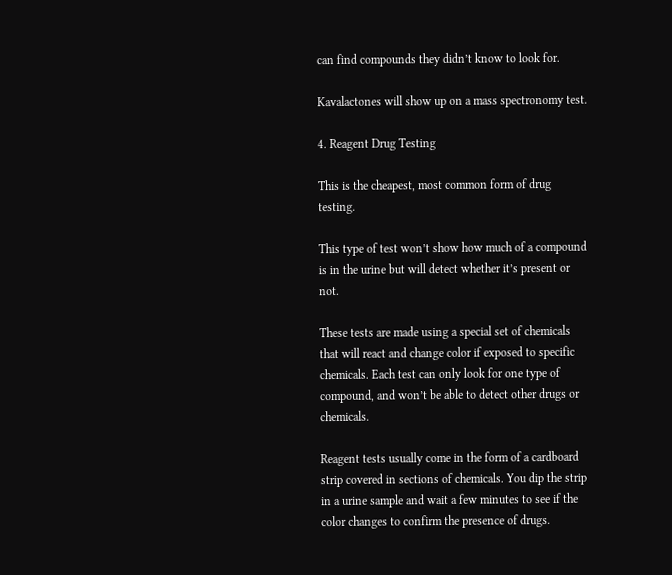can find compounds they didn’t know to look for.

Kavalactones will show up on a mass spectronomy test.

4. Reagent Drug Testing

This is the cheapest, most common form of drug testing.

This type of test won’t show how much of a compound is in the urine but will detect whether it’s present or not.

These tests are made using a special set of chemicals that will react and change color if exposed to specific chemicals. Each test can only look for one type of compound, and won’t be able to detect other drugs or chemicals.

Reagent tests usually come in the form of a cardboard strip covered in sections of chemicals. You dip the strip in a urine sample and wait a few minutes to see if the color changes to confirm the presence of drugs.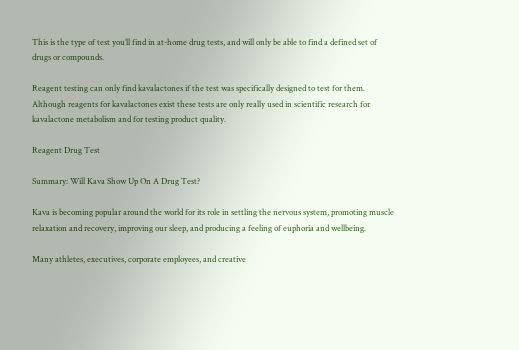This is the type of test you’ll find in at-home drug tests, and will only be able to find a defined set of drugs or compounds.

Reagent testing can only find kavalactones if the test was specifically designed to test for them. Although reagents for kavalactones exist these tests are only really used in scientific research for kavalactone metabolism and for testing product quality.

Reagent Drug Test

Summary: Will Kava Show Up On A Drug Test?

Kava is becoming popular around the world for its role in settling the nervous system, promoting muscle relaxation and recovery, improving our sleep, and producing a feeling of euphoria and wellbeing.

Many athletes, executives, corporate employees, and creative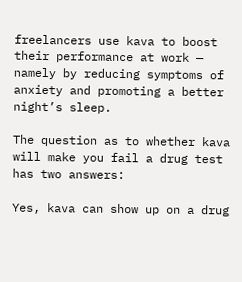freelancers use kava to boost their performance at work — namely by reducing symptoms of anxiety and promoting a better night’s sleep.

The question as to whether kava will make you fail a drug test has two answers:

Yes, kava can show up on a drug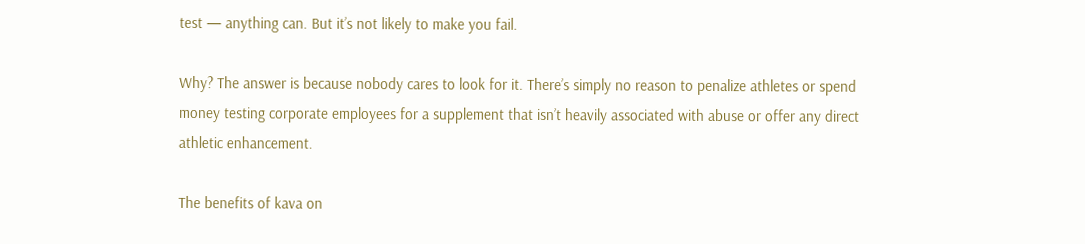test — anything can. But it’s not likely to make you fail.

Why? The answer is because nobody cares to look for it. There’s simply no reason to penalize athletes or spend money testing corporate employees for a supplement that isn’t heavily associated with abuse or offer any direct athletic enhancement.

The benefits of kava on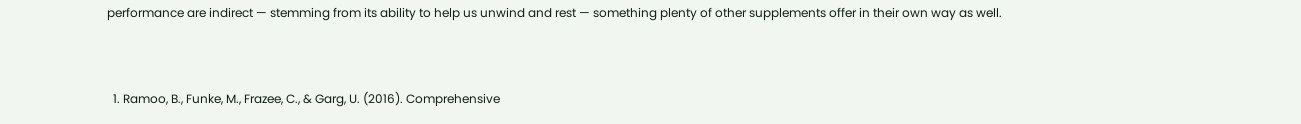performance are indirect — stemming from its ability to help us unwind and rest — something plenty of other supplements offer in their own way as well.


  1. Ramoo, B., Funke, M., Frazee, C., & Garg, U. (2016). Comprehensive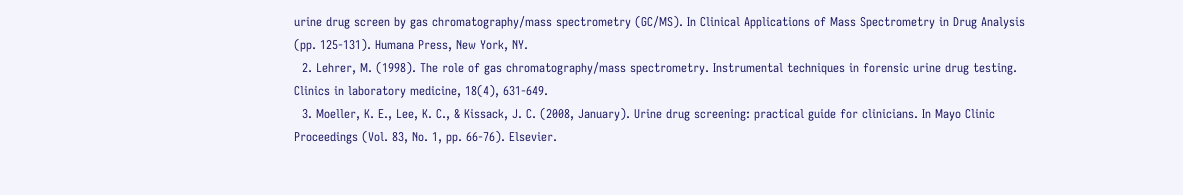urine drug screen by gas chromatography/mass spectrometry (GC/MS). In Clinical Applications of Mass Spectrometry in Drug Analysis (pp. 125-131). Humana Press, New York, NY.
  2. Lehrer, M. (1998). The role of gas chromatography/mass spectrometry. Instrumental techniques in forensic urine drug testing. Clinics in laboratory medicine, 18(4), 631-649.
  3. Moeller, K. E., Lee, K. C., & Kissack, J. C. (2008, January). Urine drug screening: practical guide for clinicians. In Mayo Clinic Proceedings (Vol. 83, No. 1, pp. 66-76). Elsevier.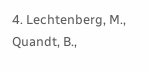4. Lechtenberg, M., Quandt, B.,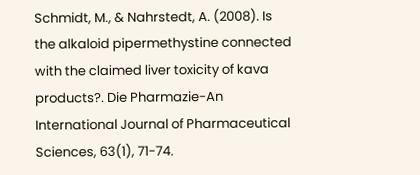Schmidt, M., & Nahrstedt, A. (2008). Is the alkaloid pipermethystine connected with the claimed liver toxicity of kava products?. Die Pharmazie-An International Journal of Pharmaceutical Sciences, 63(1), 71-74.